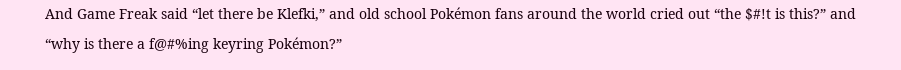And Game Freak said “let there be Klefki,” and old school Pokémon fans around the world cried out “the $#!t is this?” and “why is there a f@#%ing keyring Pokémon?”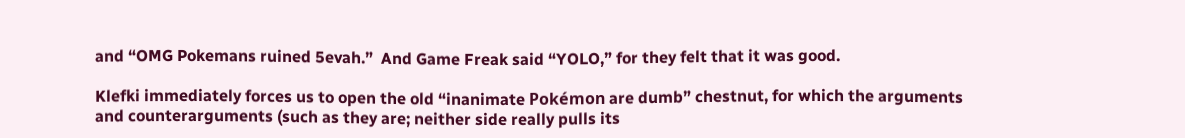and “OMG Pokemans ruined 5evah.”  And Game Freak said “YOLO,” for they felt that it was good.

Klefki immediately forces us to open the old “inanimate Pokémon are dumb” chestnut, for which the arguments and counterarguments (such as they are; neither side really pulls its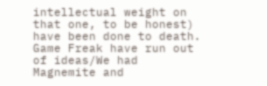intellectual weight on that one, to be honest) have been done to death.  Game Freak have run out of ideas/We had Magnemite and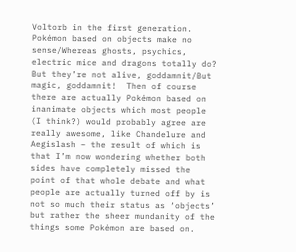Voltorb in the first generation.  Pokémon based on objects make no sense/Whereas ghosts, psychics, electric mice and dragons totally do?  But they’re not alive, goddamnit/But magic, goddamnit!  Then of course there are actually Pokémon based on inanimate objects which most people (I think?) would probably agree are really awesome, like Chandelure and Aegislash – the result of which is that I’m now wondering whether both sides have completely missed the point of that whole debate and what people are actually turned off by is not so much their status as ‘objects’ but rather the sheer mundanity of the things some Pokémon are based on.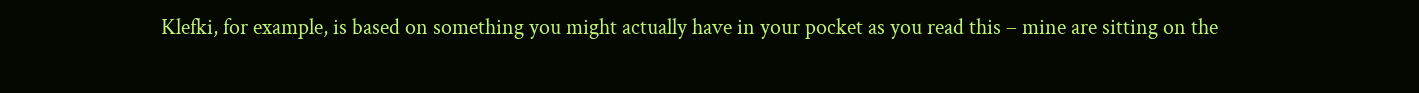Klefki, for example, is based on something you might actually have in your pocket as you read this – mine are sitting on the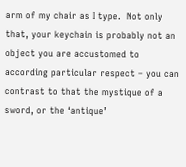arm of my chair as I type.  Not only that, your keychain is probably not an object you are accustomed to according particular respect – you can contrast to that the mystique of a sword, or the ‘antique’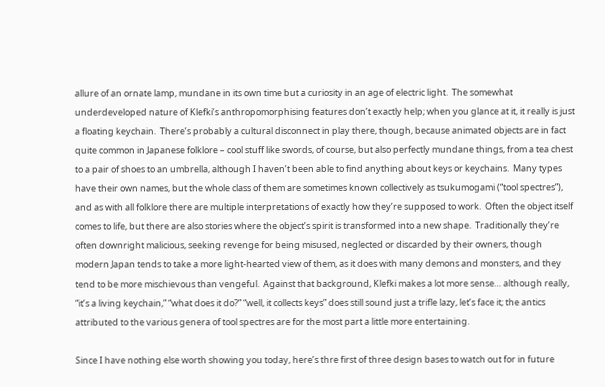allure of an ornate lamp, mundane in its own time but a curiosity in an age of electric light.  The somewhat underdeveloped nature of Klefki’s anthropomorphising features don’t exactly help; when you glance at it, it really is just a floating keychain.  There’s probably a cultural disconnect in play there, though, because animated objects are in fact quite common in Japanese folklore – cool stuff like swords, of course, but also perfectly mundane things, from a tea chest to a pair of shoes to an umbrella, although I haven’t been able to find anything about keys or keychains.  Many types have their own names, but the whole class of them are sometimes known collectively as tsukumogami (“tool spectres”), and as with all folklore there are multiple interpretations of exactly how they’re supposed to work.  Often the object itself comes to life, but there are also stories where the object’s spirit is transformed into a new shape.  Traditionally they’re often downright malicious, seeking revenge for being misused, neglected or discarded by their owners, though modern Japan tends to take a more light-hearted view of them, as it does with many demons and monsters, and they tend to be more mischievous than vengeful.  Against that background, Klefki makes a lot more sense… although really, “it’s a living keychain,” “what does it do?” “well, it collects keys” does still sound just a trifle lazy, let’s face it; the antics attributed to the various genera of tool spectres are for the most part a little more entertaining.

Since I have nothing else worth showing you today, here’s thre first of three design bases to watch out for in future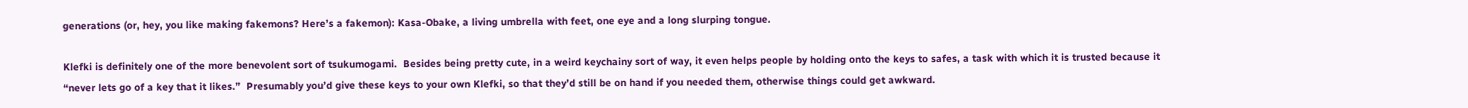generations (or, hey, you like making fakemons? Here’s a fakemon): Kasa-Obake, a living umbrella with feet, one eye and a long slurping tongue.

Klefki is definitely one of the more benevolent sort of tsukumogami.  Besides being pretty cute, in a weird keychainy sort of way, it even helps people by holding onto the keys to safes, a task with which it is trusted because it “never lets go of a key that it likes.”  Presumably you’d give these keys to your own Klefki, so that they’d still be on hand if you needed them, otherwise things could get awkward.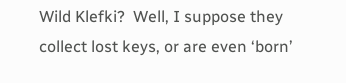Wild Klefki?  Well, I suppose they collect lost keys, or are even ‘born’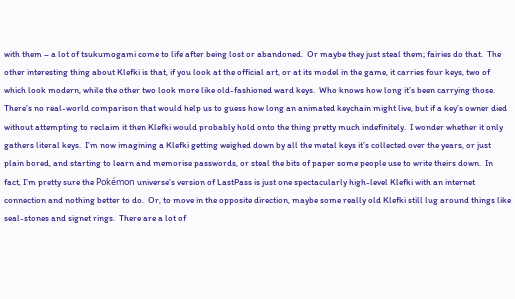with them – a lot of tsukumogami come to life after being lost or abandoned.  Or maybe they just steal them; fairies do that.  The other interesting thing about Klefki is that, if you look at the official art, or at its model in the game, it carries four keys, two of which look modern, while the other two look more like old-fashioned ward keys.  Who knows how long it’s been carrying those.  There’s no real-world comparison that would help us to guess how long an animated keychain might live, but if a key’s owner died without attempting to reclaim it then Klefki would probably hold onto the thing pretty much indefinitely.  I wonder whether it only gathers literal keys.  I’m now imagining a Klefki getting weighed down by all the metal keys it’s collected over the years, or just plain bored, and starting to learn and memorise passwords, or steal the bits of paper some people use to write theirs down.  In fact, I’m pretty sure the Pokémon universe’s version of LastPass is just one spectacularly high-level Klefki with an internet connection and nothing better to do.  Or, to move in the opposite direction, maybe some really old Klefki still lug around things like seal-stones and signet rings.  There are a lot of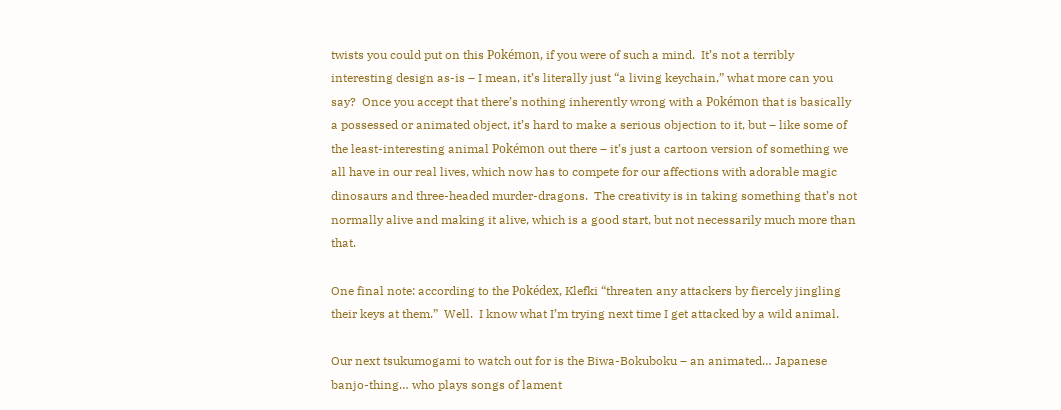twists you could put on this Pokémon, if you were of such a mind.  It’s not a terribly interesting design as-is – I mean, it’s literally just “a living keychain,” what more can you say?  Once you accept that there’s nothing inherently wrong with a Pokémon that is basically a possessed or animated object, it’s hard to make a serious objection to it, but – like some of the least-interesting animal Pokémon out there – it’s just a cartoon version of something we all have in our real lives, which now has to compete for our affections with adorable magic dinosaurs and three-headed murder-dragons.  The creativity is in taking something that’s not normally alive and making it alive, which is a good start, but not necessarily much more than that.

One final note: according to the Pokédex, Klefki “threaten any attackers by fiercely jingling their keys at them.”  Well.  I know what I’m trying next time I get attacked by a wild animal.

Our next tsukumogami to watch out for is the Biwa-Bokuboku – an animated… Japanese banjo-thing… who plays songs of lament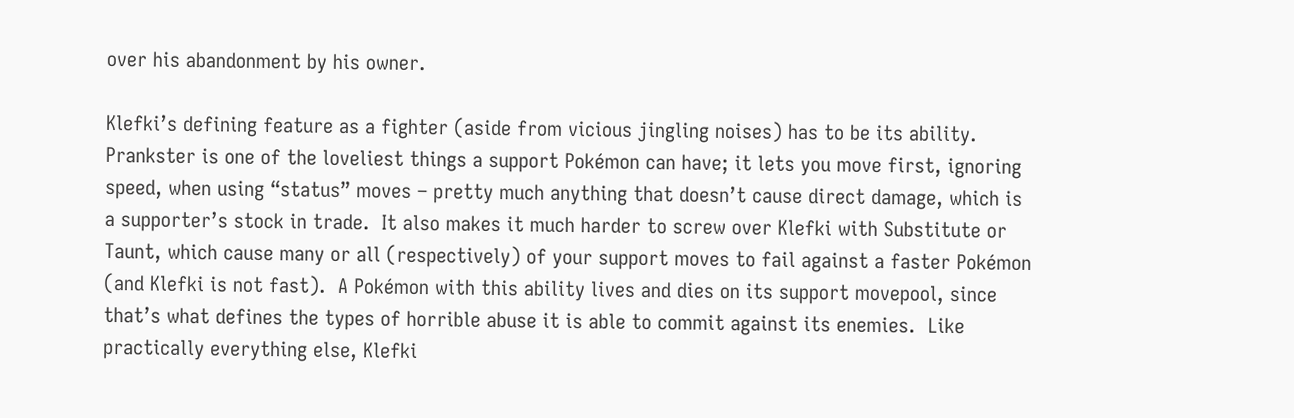over his abandonment by his owner.

Klefki’s defining feature as a fighter (aside from vicious jingling noises) has to be its ability.  Prankster is one of the loveliest things a support Pokémon can have; it lets you move first, ignoring speed, when using “status” moves – pretty much anything that doesn’t cause direct damage, which is a supporter’s stock in trade.  It also makes it much harder to screw over Klefki with Substitute or Taunt, which cause many or all (respectively) of your support moves to fail against a faster Pokémon (and Klefki is not fast).  A Pokémon with this ability lives and dies on its support movepool, since that’s what defines the types of horrible abuse it is able to commit against its enemies.  Like practically everything else, Klefki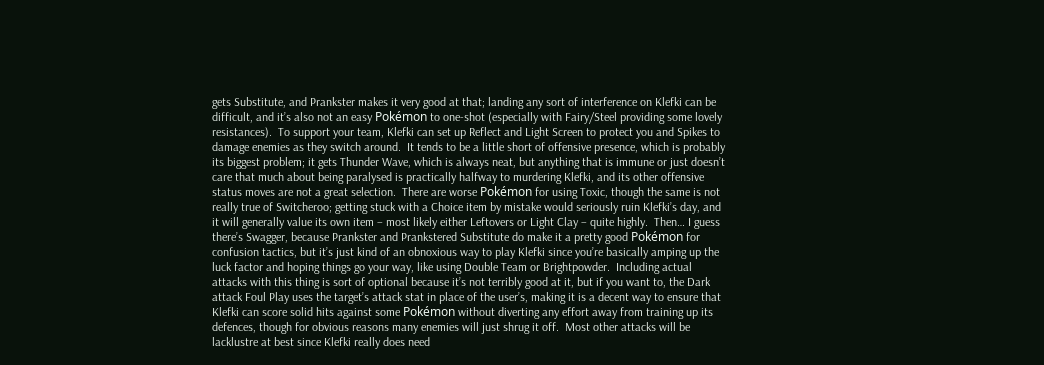gets Substitute, and Prankster makes it very good at that; landing any sort of interference on Klefki can be difficult, and it’s also not an easy Pokémon to one-shot (especially with Fairy/Steel providing some lovely resistances).  To support your team, Klefki can set up Reflect and Light Screen to protect you and Spikes to damage enemies as they switch around.  It tends to be a little short of offensive presence, which is probably its biggest problem; it gets Thunder Wave, which is always neat, but anything that is immune or just doesn’t care that much about being paralysed is practically halfway to murdering Klefki, and its other offensive status moves are not a great selection.  There are worse Pokémon for using Toxic, though the same is not really true of Switcheroo; getting stuck with a Choice item by mistake would seriously ruin Klefki’s day, and it will generally value its own item – most likely either Leftovers or Light Clay – quite highly.  Then… I guess there’s Swagger, because Prankster and Prankstered Substitute do make it a pretty good Pokémon for confusion tactics, but it’s just kind of an obnoxious way to play Klefki since you’re basically amping up the luck factor and hoping things go your way, like using Double Team or Brightpowder.  Including actual attacks with this thing is sort of optional because it’s not terribly good at it, but if you want to, the Dark attack Foul Play uses the target’s attack stat in place of the user’s, making it is a decent way to ensure that Klefki can score solid hits against some Pokémon without diverting any effort away from training up its defences, though for obvious reasons many enemies will just shrug it off.  Most other attacks will be lacklustre at best since Klefki really does need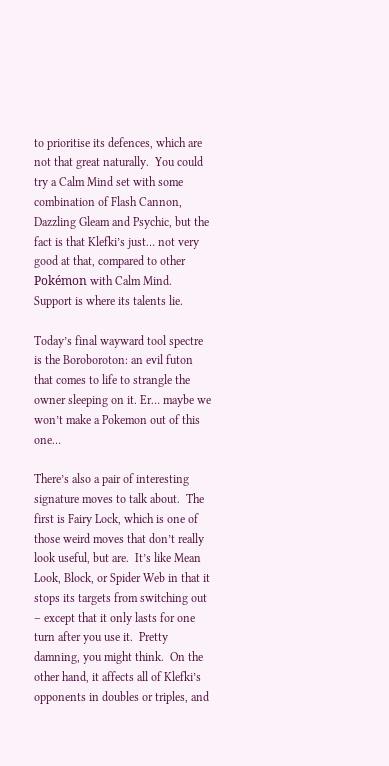to prioritise its defences, which are not that great naturally.  You could try a Calm Mind set with some combination of Flash Cannon, Dazzling Gleam and Psychic, but the fact is that Klefki’s just… not very good at that, compared to other Pokémon with Calm Mind.  Support is where its talents lie.

Today’s final wayward tool spectre is the Boroboroton: an evil futon that comes to life to strangle the owner sleeping on it. Er… maybe we won’t make a Pokemon out of this one…

There’s also a pair of interesting signature moves to talk about.  The first is Fairy Lock, which is one of those weird moves that don’t really look useful, but are.  It’s like Mean Look, Block, or Spider Web in that it stops its targets from switching out – except that it only lasts for one turn after you use it.  Pretty damning, you might think.  On the other hand, it affects all of Klefki’s opponents in doubles or triples, and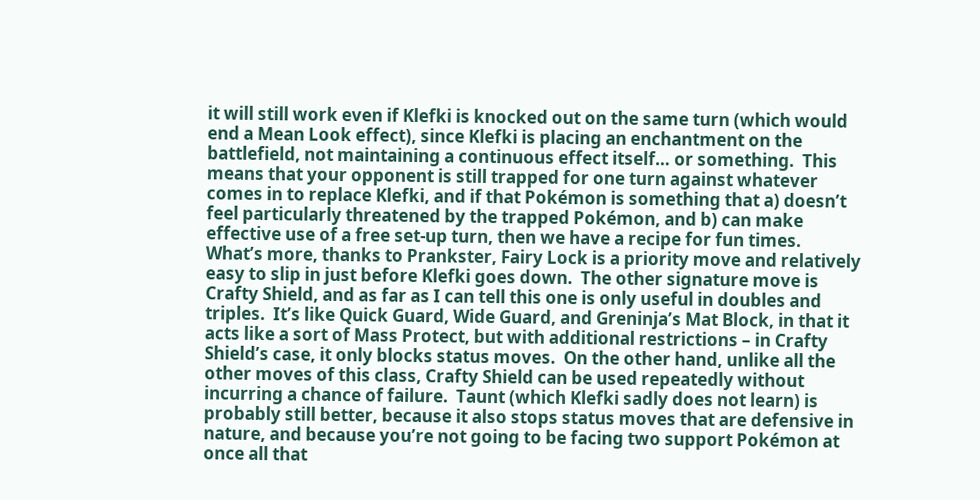it will still work even if Klefki is knocked out on the same turn (which would end a Mean Look effect), since Klefki is placing an enchantment on the battlefield, not maintaining a continuous effect itself… or something.  This means that your opponent is still trapped for one turn against whatever comes in to replace Klefki, and if that Pokémon is something that a) doesn’t feel particularly threatened by the trapped Pokémon, and b) can make effective use of a free set-up turn, then we have a recipe for fun times.  What’s more, thanks to Prankster, Fairy Lock is a priority move and relatively easy to slip in just before Klefki goes down.  The other signature move is Crafty Shield, and as far as I can tell this one is only useful in doubles and triples.  It’s like Quick Guard, Wide Guard, and Greninja’s Mat Block, in that it acts like a sort of Mass Protect, but with additional restrictions – in Crafty Shield’s case, it only blocks status moves.  On the other hand, unlike all the other moves of this class, Crafty Shield can be used repeatedly without incurring a chance of failure.  Taunt (which Klefki sadly does not learn) is probably still better, because it also stops status moves that are defensive in nature, and because you’re not going to be facing two support Pokémon at once all that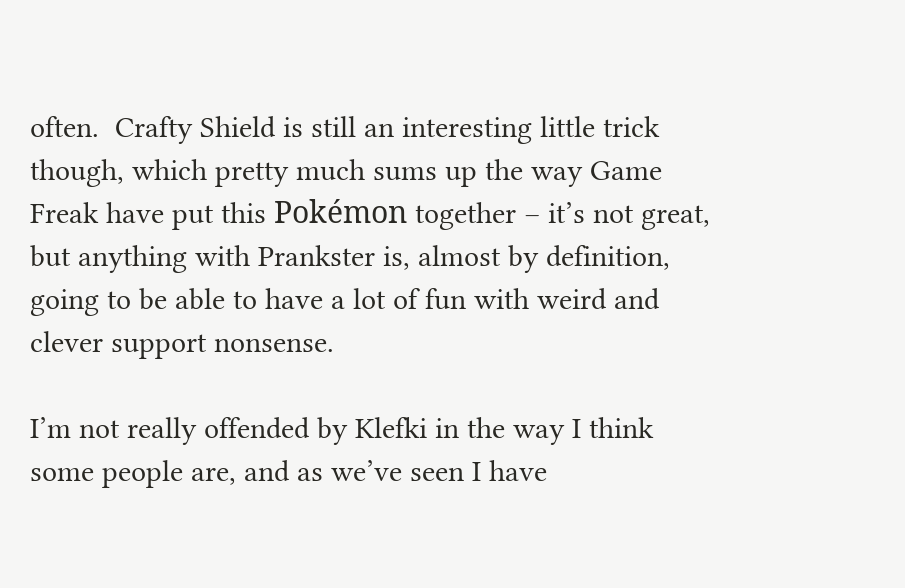often.  Crafty Shield is still an interesting little trick though, which pretty much sums up the way Game Freak have put this Pokémon together – it’s not great, but anything with Prankster is, almost by definition, going to be able to have a lot of fun with weird and clever support nonsense.

I’m not really offended by Klefki in the way I think some people are, and as we’ve seen I have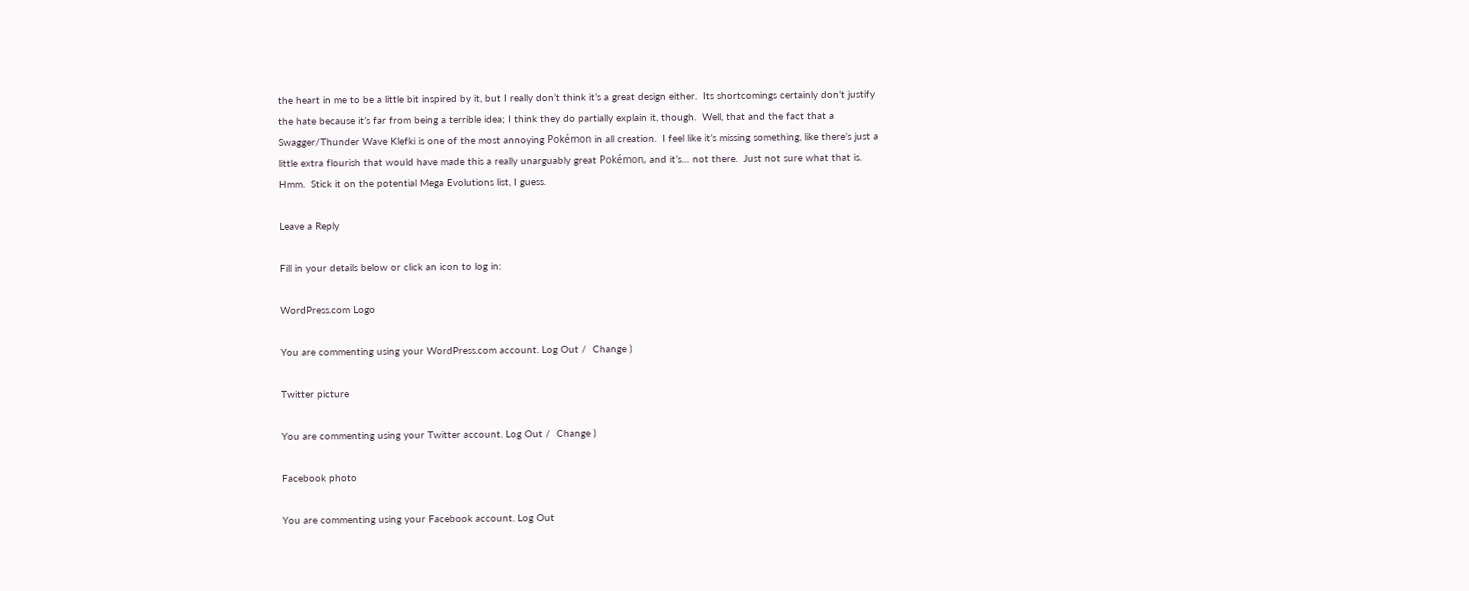the heart in me to be a little bit inspired by it, but I really don’t think it’s a great design either.  Its shortcomings certainly don’t justify the hate because it’s far from being a terrible idea; I think they do partially explain it, though.  Well, that and the fact that a Swagger/Thunder Wave Klefki is one of the most annoying Pokémon in all creation.  I feel like it’s missing something, like there’s just a little extra flourish that would have made this a really unarguably great Pokémon, and it’s… not there.  Just not sure what that is.  Hmm.  Stick it on the potential Mega Evolutions list, I guess.

Leave a Reply

Fill in your details below or click an icon to log in:

WordPress.com Logo

You are commenting using your WordPress.com account. Log Out /  Change )

Twitter picture

You are commenting using your Twitter account. Log Out /  Change )

Facebook photo

You are commenting using your Facebook account. Log Out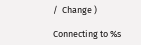/  Change )

Connecting to %s